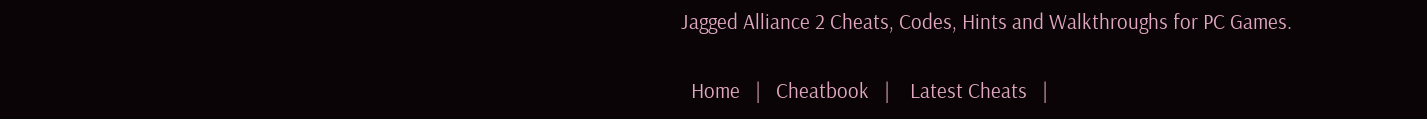Jagged Alliance 2 Cheats, Codes, Hints and Walkthroughs for PC Games.

  Home   |   Cheatbook   |    Latest Cheats   |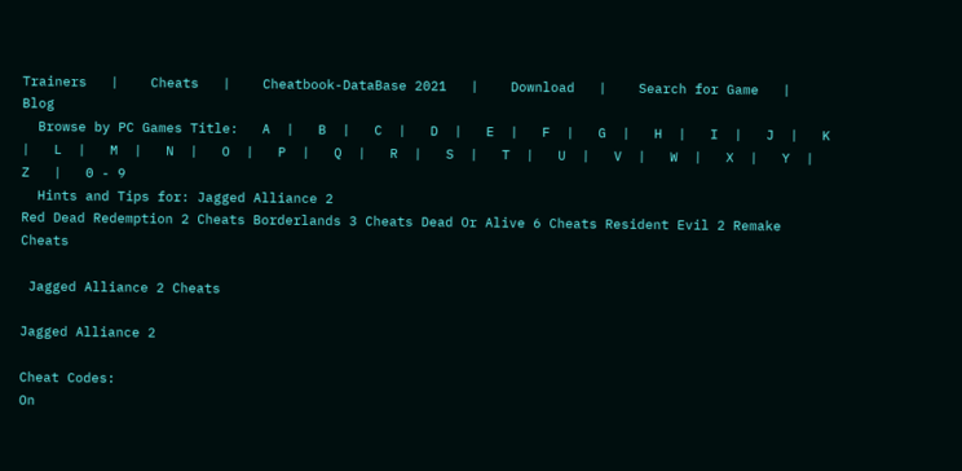Trainers   |    Cheats   |    Cheatbook-DataBase 2021   |    Download   |    Search for Game   |    Blog
  Browse by PC Games Title:   A  |   B  |   C  |   D  |   E  |   F  |   G  |   H  |   I  |   J  |   K  |   L  |   M  |   N  |   O  |   P  |   Q  |   R  |   S  |   T  |   U  |   V  |   W  |   X  |   Y  |   Z   |   0 - 9
  Hints and Tips for: Jagged Alliance 2
Red Dead Redemption 2 Cheats Borderlands 3 Cheats Dead Or Alive 6 Cheats Resident Evil 2 Remake Cheats

 Jagged Alliance 2 Cheats

Jagged Alliance 2

Cheat Codes:
On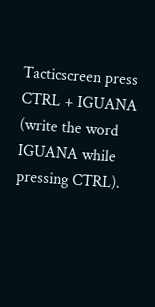Tacticscreen press CTRL + IGUANA (write the word IGUANA while
pressing CTRL).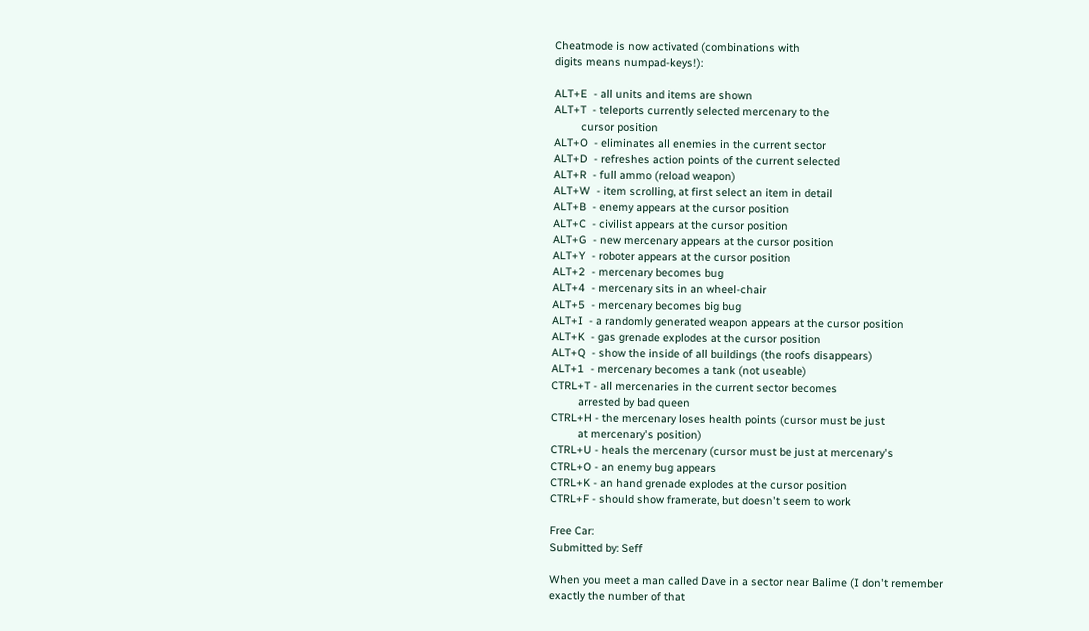Cheatmode is now activated (combinations with
digits means numpad-keys!):

ALT+E  - all units and items are shown
ALT+T  - teleports currently selected mercenary to the
         cursor position
ALT+O  - eliminates all enemies in the current sector
ALT+D  - refreshes action points of the current selected
ALT+R  - full ammo (reload weapon)
ALT+W  - item scrolling, at first select an item in detail
ALT+B  - enemy appears at the cursor position
ALT+C  - civilist appears at the cursor position
ALT+G  - new mercenary appears at the cursor position
ALT+Y  - roboter appears at the cursor position
ALT+2  - mercenary becomes bug
ALT+4  - mercenary sits in an wheel-chair
ALT+5  - mercenary becomes big bug
ALT+I  - a randomly generated weapon appears at the cursor position
ALT+K  - gas grenade explodes at the cursor position
ALT+Q  - show the inside of all buildings (the roofs disappears)
ALT+1  - mercenary becomes a tank (not useable)
CTRL+T - all mercenaries in the current sector becomes
         arrested by bad queen
CTRL+H - the mercenary loses health points (cursor must be just
         at mercenary's position)
CTRL+U - heals the mercenary (cursor must be just at mercenary's
CTRL+O - an enemy bug appears
CTRL+K - an hand grenade explodes at the cursor position
CTRL+F - should show framerate, but doesn't seem to work

Free Car:
Submitted by: Seff

When you meet a man called Dave in a sector near Balime (I don't remember
exactly the number of that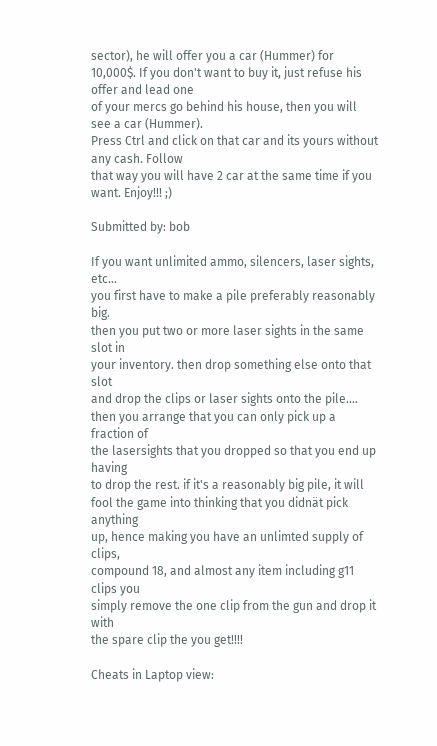sector), he will offer you a car (Hummer) for
10,000$. If you don't want to buy it, just refuse his offer and lead one
of your mercs go behind his house, then you will see a car (Hummer).
Press Ctrl and click on that car and its yours without any cash. Follow
that way you will have 2 car at the same time if you want. Enjoy!!! ;)

Submitted by: bob

If you want unlimited ammo, silencers, laser sights, etc...
you first have to make a pile preferably reasonably big.
then you put two or more laser sights in the same slot in
your inventory. then drop something else onto that slot
and drop the clips or laser sights onto the pile....
then you arrange that you can only pick up a fraction of
the lasersights that you dropped so that you end up having
to drop the rest. if it's a reasonably big pile, it will
fool the game into thinking that you didnät pick anything
up, hence making you have an unlimted supply of clips,
compound 18, and almost any item including g11 clips you
simply remove the one clip from the gun and drop it with
the spare clip the you get!!!!

Cheats in Laptop view: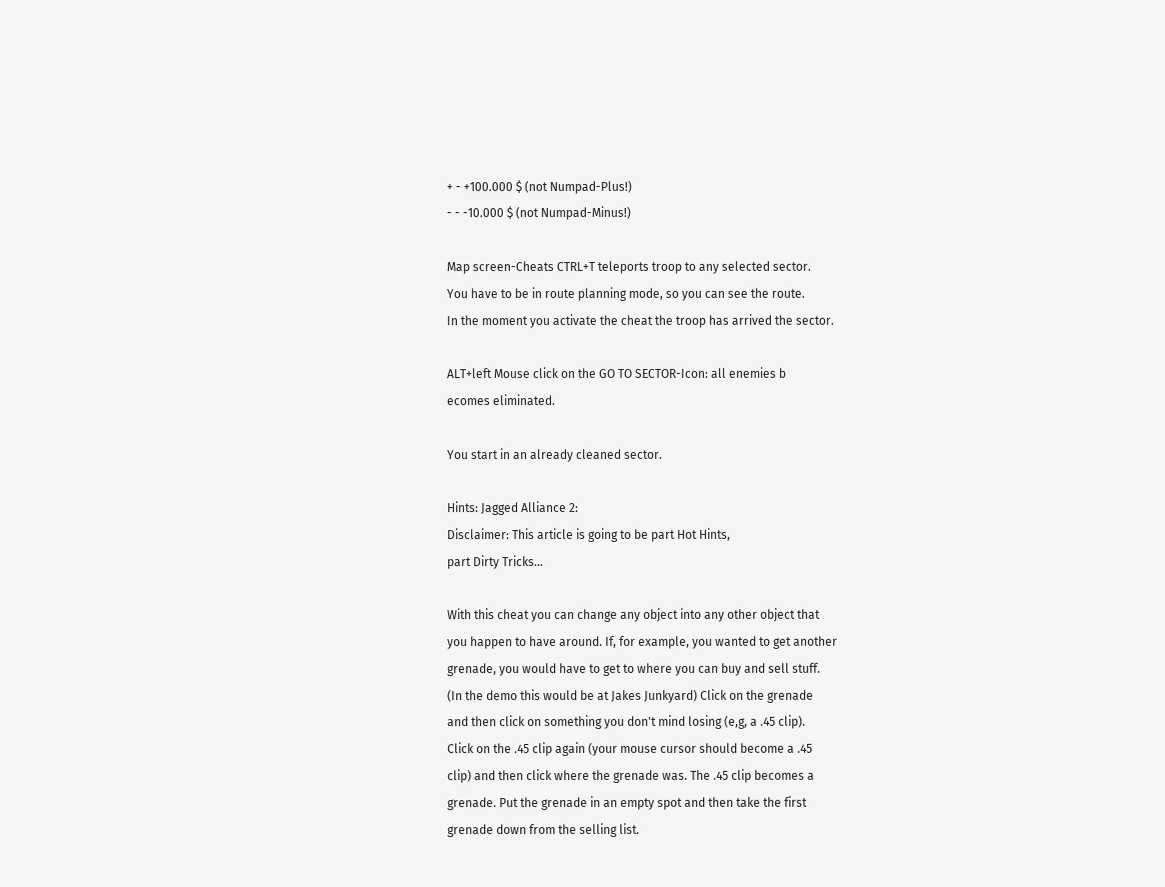+ - +100.000 $ (not Numpad-Plus!)
- - -10.000 $ (not Numpad-Minus!)

Map screen-Cheats CTRL+T teleports troop to any selected sector.
You have to be in route planning mode, so you can see the route.
In the moment you activate the cheat the troop has arrived the sector.

ALT+left Mouse click on the GO TO SECTOR-Icon: all enemies b
ecomes eliminated.

You start in an already cleaned sector.

Hints: Jagged Alliance 2:
Disclaimer: This article is going to be part Hot Hints,
part Dirty Tricks...

With this cheat you can change any object into any other object that
you happen to have around. If, for example, you wanted to get another
grenade, you would have to get to where you can buy and sell stuff.
(In the demo this would be at Jakes Junkyard) Click on the grenade
and then click on something you don't mind losing (e,g, a .45 clip).
Click on the .45 clip again (your mouse cursor should become a .45
clip) and then click where the grenade was. The .45 clip becomes a
grenade. Put the grenade in an empty spot and then take the first
grenade down from the selling list.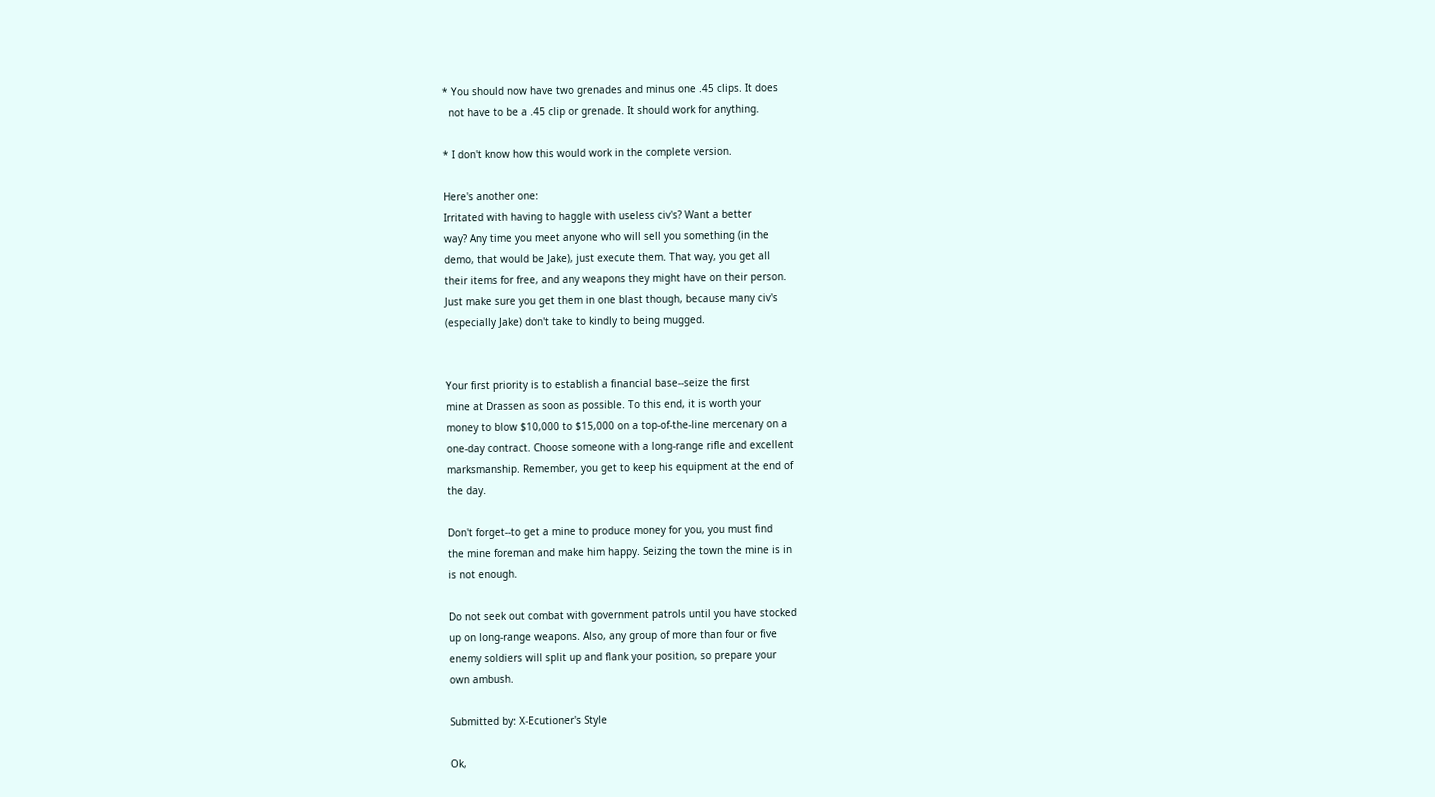* You should now have two grenades and minus one .45 clips. It does
  not have to be a .45 clip or grenade. It should work for anything.

* I don't know how this would work in the complete version.

Here's another one:
Irritated with having to haggle with useless civ's? Want a better
way? Any time you meet anyone who will sell you something (in the
demo, that would be Jake), just execute them. That way, you get all
their items for free, and any weapons they might have on their person.
Just make sure you get them in one blast though, because many civ's
(especially Jake) don't take to kindly to being mugged.


Your first priority is to establish a financial base--seize the first
mine at Drassen as soon as possible. To this end, it is worth your
money to blow $10,000 to $15,000 on a top-of-the-line mercenary on a
one-day contract. Choose someone with a long-range rifle and excellent
marksmanship. Remember, you get to keep his equipment at the end of
the day.

Don't forget--to get a mine to produce money for you, you must find
the mine foreman and make him happy. Seizing the town the mine is in
is not enough.

Do not seek out combat with government patrols until you have stocked
up on long-range weapons. Also, any group of more than four or five
enemy soldiers will split up and flank your position, so prepare your
own ambush.

Submitted by: X-Ecutioner's Style

Ok,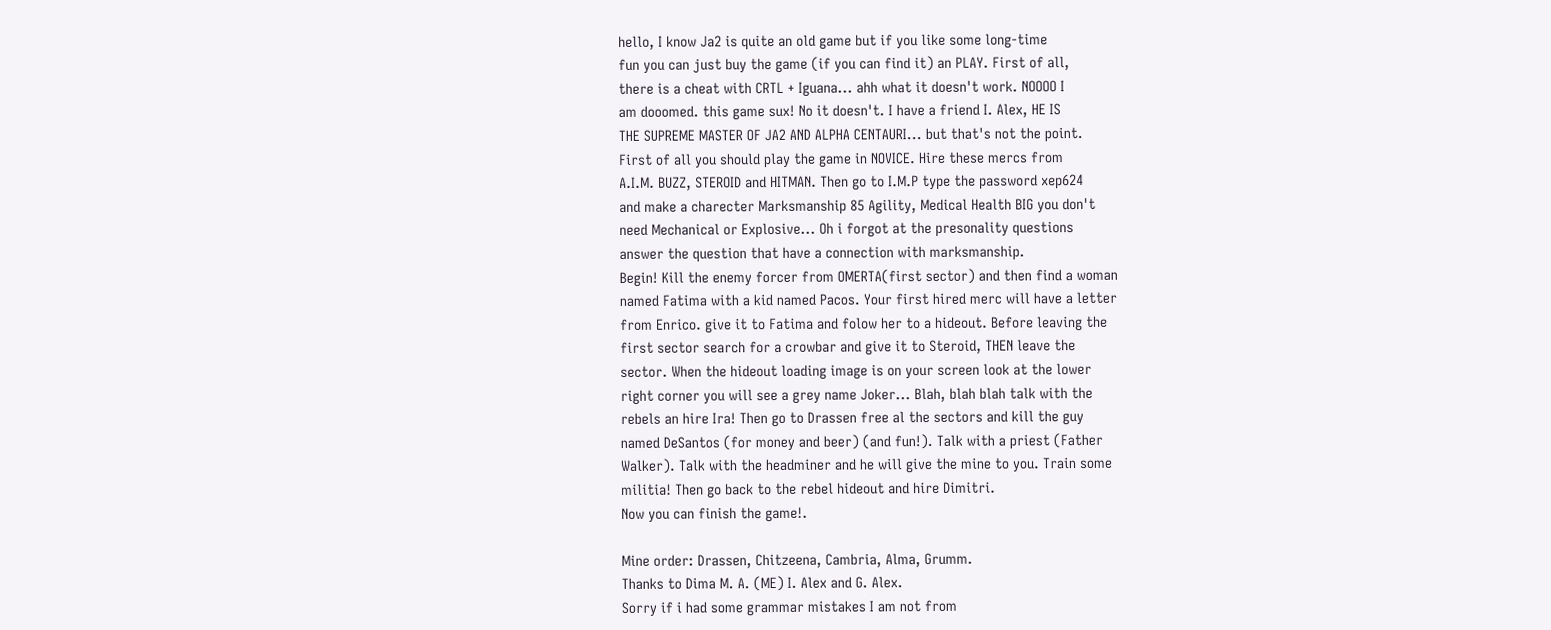hello, I know Ja2 is quite an old game but if you like some long-time
fun you can just buy the game (if you can find it) an PLAY. First of all,
there is a cheat with CRTL + Iguana... ahh what it doesn't work. NOOOO I
am dooomed. this game sux! No it doesn't. I have a friend I. Alex, HE IS
THE SUPREME MASTER OF JA2 AND ALPHA CENTAURI... but that's not the point.
First of all you should play the game in NOVICE. Hire these mercs from
A.I.M. BUZZ, STEROID and HITMAN. Then go to I.M.P type the password xep624
and make a charecter Marksmanship 85 Agility, Medical Health BIG you don't
need Mechanical or Explosive... Oh i forgot at the presonality questions
answer the question that have a connection with marksmanship.
Begin! Kill the enemy forcer from OMERTA(first sector) and then find a woman
named Fatima with a kid named Pacos. Your first hired merc will have a letter
from Enrico. give it to Fatima and folow her to a hideout. Before leaving the
first sector search for a crowbar and give it to Steroid, THEN leave the
sector. When the hideout loading image is on your screen look at the lower
right corner you will see a grey name Joker... Blah, blah blah talk with the
rebels an hire Ira! Then go to Drassen free al the sectors and kill the guy
named DeSantos (for money and beer) (and fun!). Talk with a priest (Father
Walker). Talk with the headminer and he will give the mine to you. Train some
militia! Then go back to the rebel hideout and hire Dimitri.
Now you can finish the game!.

Mine order: Drassen, Chitzeena, Cambria, Alma, Grumm.
Thanks to Dima M. A. (ME) I. Alex and G. Alex.
Sorry if i had some grammar mistakes I am not from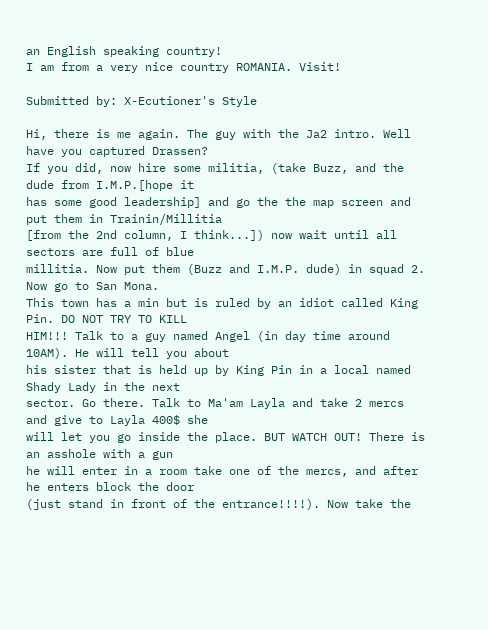an English speaking country!
I am from a very nice country ROMANIA. Visit!

Submitted by: X-Ecutioner's Style

Hi, there is me again. The guy with the Ja2 intro. Well have you captured Drassen?
If you did, now hire some militia, (take Buzz, and the dude from I.M.P.[hope it
has some good leadership] and go the the map screen and put them in Trainin/Millitia
[from the 2nd column, I think...]) now wait until all sectors are full of blue
millitia. Now put them (Buzz and I.M.P. dude) in squad 2. Now go to San Mona.
This town has a min but is ruled by an idiot called King Pin. DO NOT TRY TO KILL
HIM!!! Talk to a guy named Angel (in day time around 10AM). He will tell you about
his sister that is held up by King Pin in a local named Shady Lady in the next
sector. Go there. Talk to Ma'am Layla and take 2 mercs and give to Layla 400$ she
will let you go inside the place. BUT WATCH OUT! There is an asshole with a gun
he will enter in a room take one of the mercs, and after he enters block the door
(just stand in front of the entrance!!!!). Now take the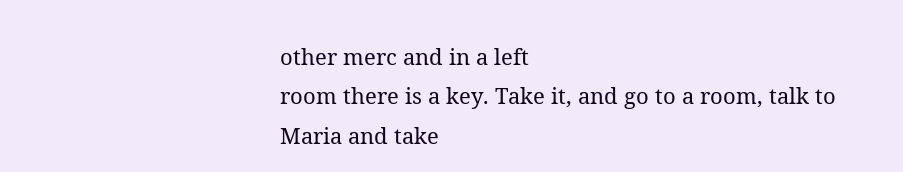other merc and in a left
room there is a key. Take it, and go to a room, talk to Maria and take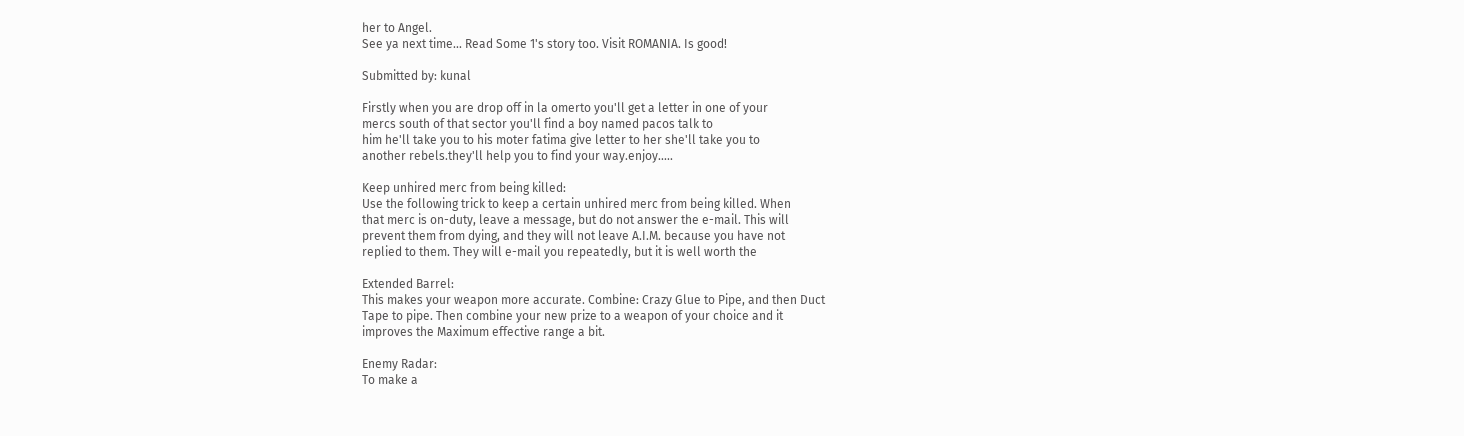her to Angel.
See ya next time... Read Some 1's story too. Visit ROMANIA. Is good!

Submitted by: kunal

Firstly when you are drop off in la omerto you'll get a letter in one of your
mercs south of that sector you'll find a boy named pacos talk to
him he'll take you to his moter fatima give letter to her she'll take you to
another rebels.they'll help you to find your way.enjoy.....

Keep unhired merc from being killed:
Use the following trick to keep a certain unhired merc from being killed. When
that merc is on-duty, leave a message, but do not answer the e-mail. This will
prevent them from dying, and they will not leave A.I.M. because you have not
replied to them. They will e-mail you repeatedly, but it is well worth the

Extended Barrel:
This makes your weapon more accurate. Combine: Crazy Glue to Pipe, and then Duct
Tape to pipe. Then combine your new prize to a weapon of your choice and it
improves the Maximum effective range a bit.

Enemy Radar:
To make a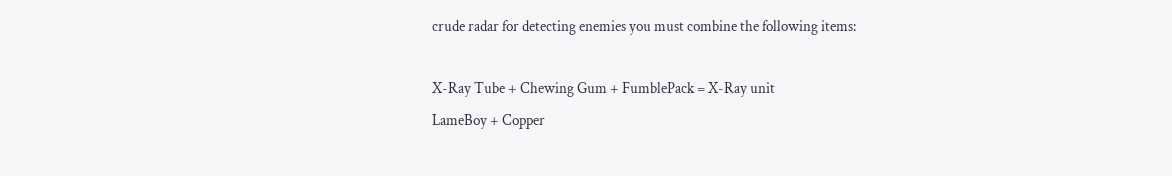crude radar for detecting enemies you must combine the following items:

X-Ray Tube + Chewing Gum + FumblePack = X-Ray unit
LameBoy + Copper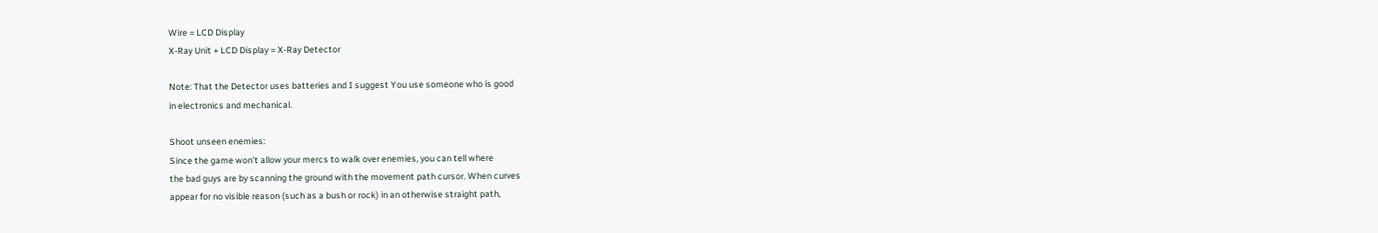Wire = LCD Display
X-Ray Unit + LCD Display = X-Ray Detector

Note: That the Detector uses batteries and I suggest You use someone who is good
in electronics and mechanical.

Shoot unseen enemies:
Since the game won't allow your mercs to walk over enemies, you can tell where
the bad guys are by scanning the ground with the movement path cursor. When curves
appear for no visible reason (such as a bush or rock) in an otherwise straight path,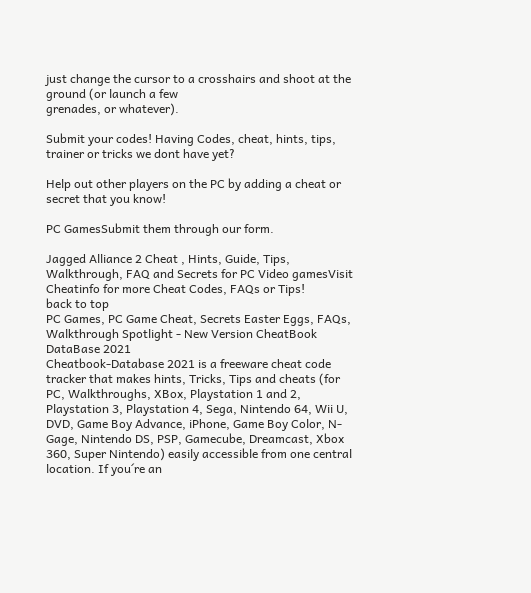just change the cursor to a crosshairs and shoot at the ground (or launch a few
grenades, or whatever).

Submit your codes! Having Codes, cheat, hints, tips, trainer or tricks we dont have yet?

Help out other players on the PC by adding a cheat or secret that you know!

PC GamesSubmit them through our form.

Jagged Alliance 2 Cheat , Hints, Guide, Tips, Walkthrough, FAQ and Secrets for PC Video gamesVisit Cheatinfo for more Cheat Codes, FAQs or Tips!
back to top
PC Games, PC Game Cheat, Secrets Easter Eggs, FAQs, Walkthrough Spotlight - New Version CheatBook DataBase 2021
Cheatbook-Database 2021 is a freeware cheat code tracker that makes hints, Tricks, Tips and cheats (for PC, Walkthroughs, XBox, Playstation 1 and 2, Playstation 3, Playstation 4, Sega, Nintendo 64, Wii U, DVD, Game Boy Advance, iPhone, Game Boy Color, N-Gage, Nintendo DS, PSP, Gamecube, Dreamcast, Xbox 360, Super Nintendo) easily accessible from one central location. If you´re an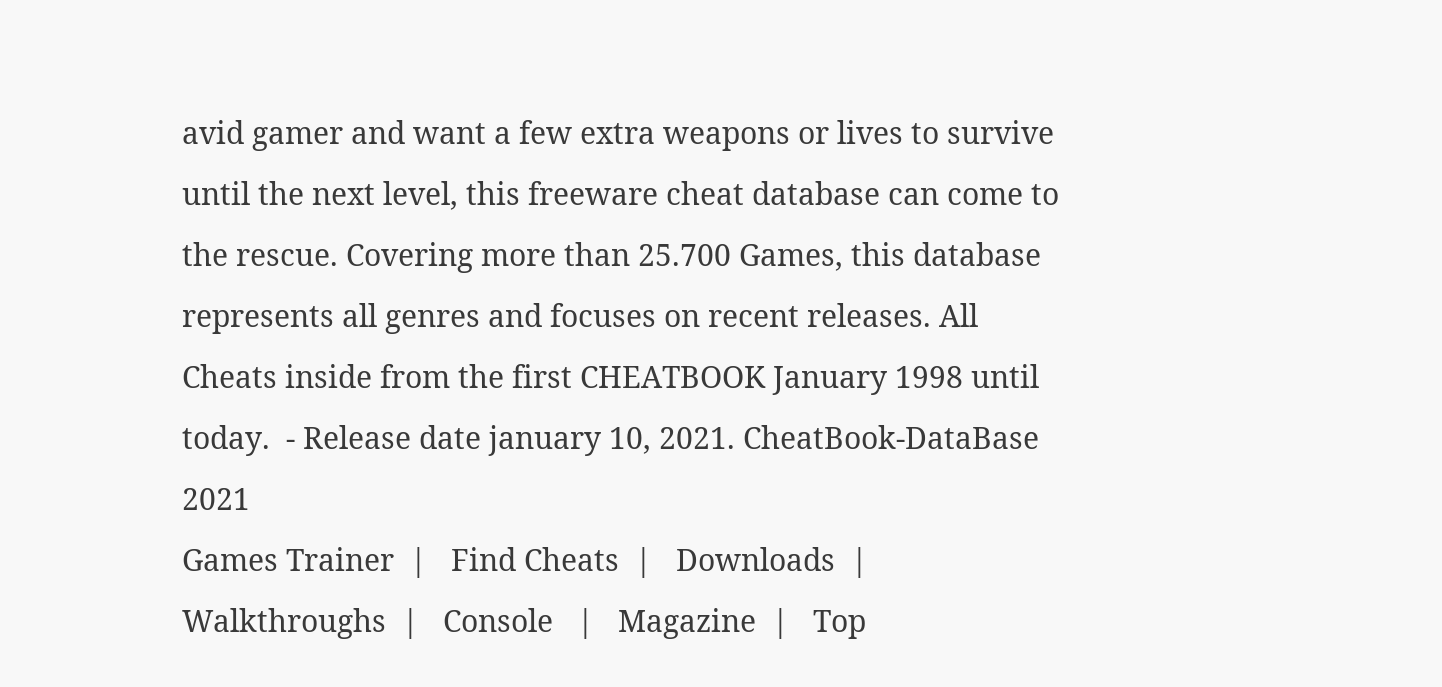avid gamer and want a few extra weapons or lives to survive until the next level, this freeware cheat database can come to the rescue. Covering more than 25.700 Games, this database represents all genres and focuses on recent releases. All Cheats inside from the first CHEATBOOK January 1998 until today.  - Release date january 10, 2021. CheatBook-DataBase 2021
Games Trainer  |   Find Cheats  |   Downloads  |   Walkthroughs  |   Console   |   Magazine  |   Top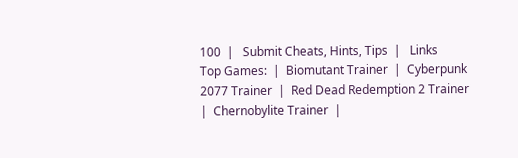100  |   Submit Cheats, Hints, Tips  |   Links
Top Games:  |  Biomutant Trainer  |  Cyberpunk 2077 Trainer  |  Red Dead Redemption 2 Trainer  |  Chernobylite Trainer  |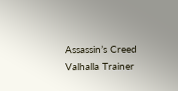Assassin’s Creed Valhalla Trainer